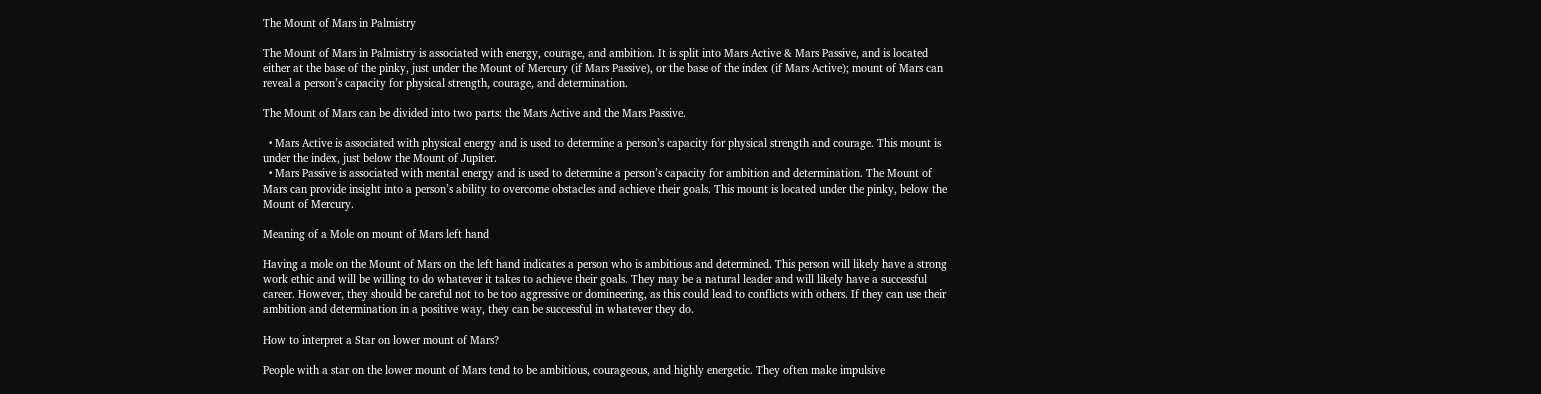The Mount of Mars in Palmistry

The Mount of Mars in Palmistry is associated with energy, courage, and ambition. It is split into Mars Active & Mars Passive, and is located either at the base of the pinky, just under the Mount of Mercury (if Mars Passive), or the base of the index (if Mars Active); mount of Mars can reveal a person’s capacity for physical strength, courage, and determination.

The Mount of Mars can be divided into two parts: the Mars Active and the Mars Passive.

  • Mars Active is associated with physical energy and is used to determine a person’s capacity for physical strength and courage. This mount is under the index, just below the Mount of Jupiter.
  • Mars Passive is associated with mental energy and is used to determine a person’s capacity for ambition and determination. The Mount of Mars can provide insight into a person’s ability to overcome obstacles and achieve their goals. This mount is located under the pinky, below the Mount of Mercury.

Meaning of a Mole on mount of Mars left hand

Having a mole on the Mount of Mars on the left hand indicates a person who is ambitious and determined. This person will likely have a strong work ethic and will be willing to do whatever it takes to achieve their goals. They may be a natural leader and will likely have a successful career. However, they should be careful not to be too aggressive or domineering, as this could lead to conflicts with others. If they can use their ambition and determination in a positive way, they can be successful in whatever they do.

How to interpret a Star on lower mount of Mars?

People with a star on the lower mount of Mars tend to be ambitious, courageous, and highly energetic. They often make impulsive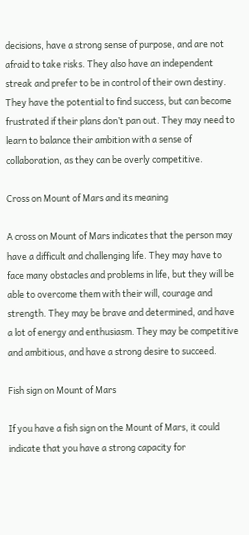decisions, have a strong sense of purpose, and are not afraid to take risks. They also have an independent streak and prefer to be in control of their own destiny. They have the potential to find success, but can become frustrated if their plans don’t pan out. They may need to learn to balance their ambition with a sense of collaboration, as they can be overly competitive.

Cross on Mount of Mars and its meaning

A cross on Mount of Mars indicates that the person may have a difficult and challenging life. They may have to face many obstacles and problems in life, but they will be able to overcome them with their will, courage and strength. They may be brave and determined, and have a lot of energy and enthusiasm. They may be competitive and ambitious, and have a strong desire to succeed.

Fish sign on Mount of Mars

If you have a fish sign on the Mount of Mars, it could indicate that you have a strong capacity for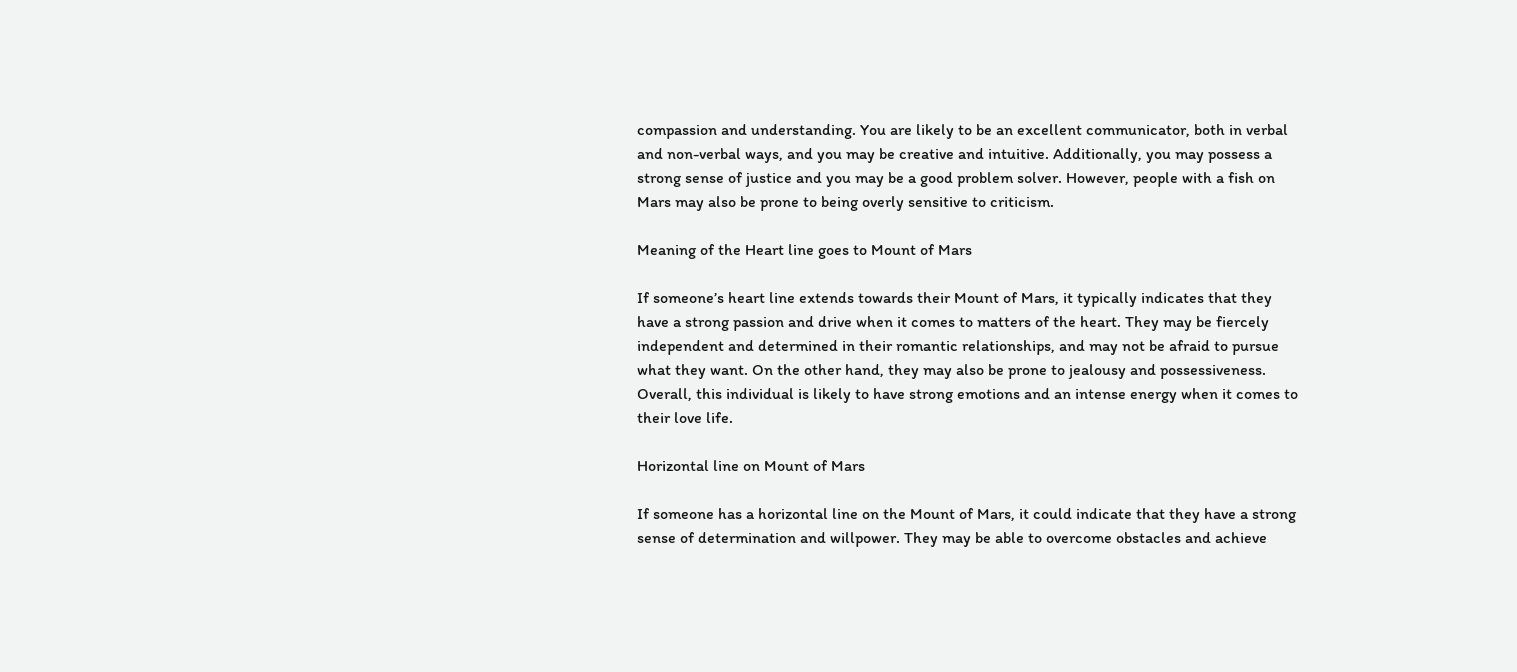compassion and understanding. You are likely to be an excellent communicator, both in verbal and non-verbal ways, and you may be creative and intuitive. Additionally, you may possess a strong sense of justice and you may be a good problem solver. However, people with a fish on Mars may also be prone to being overly sensitive to criticism.

Meaning of the Heart line goes to Mount of Mars

If someone’s heart line extends towards their Mount of Mars, it typically indicates that they have a strong passion and drive when it comes to matters of the heart. They may be fiercely independent and determined in their romantic relationships, and may not be afraid to pursue what they want. On the other hand, they may also be prone to jealousy and possessiveness. Overall, this individual is likely to have strong emotions and an intense energy when it comes to their love life.

Horizontal line on Mount of Mars

If someone has a horizontal line on the Mount of Mars, it could indicate that they have a strong sense of determination and willpower. They may be able to overcome obstacles and achieve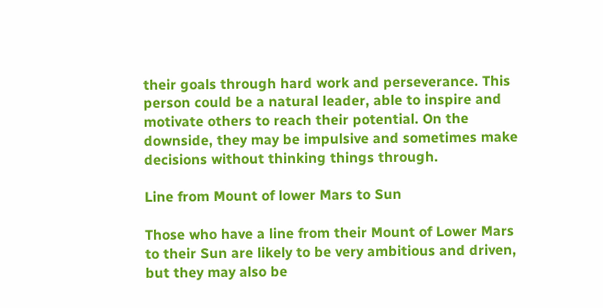their goals through hard work and perseverance. This person could be a natural leader, able to inspire and motivate others to reach their potential. On the downside, they may be impulsive and sometimes make decisions without thinking things through.

Line from Mount of lower Mars to Sun

Those who have a line from their Mount of Lower Mars to their Sun are likely to be very ambitious and driven, but they may also be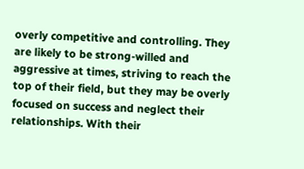overly competitive and controlling. They are likely to be strong-willed and aggressive at times, striving to reach the top of their field, but they may be overly focused on success and neglect their relationships. With their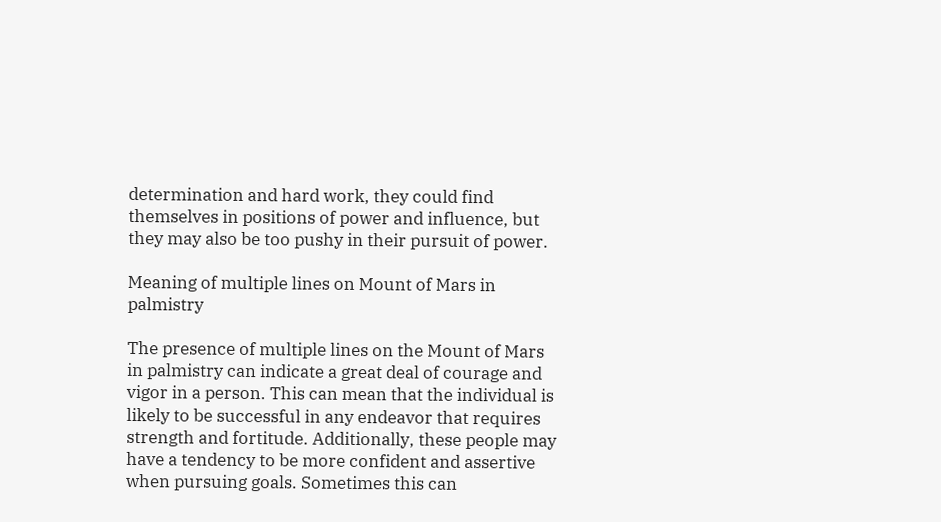determination and hard work, they could find themselves in positions of power and influence, but they may also be too pushy in their pursuit of power.

Meaning of multiple lines on Mount of Mars in palmistry

The presence of multiple lines on the Mount of Mars in palmistry can indicate a great deal of courage and vigor in a person. This can mean that the individual is likely to be successful in any endeavor that requires strength and fortitude. Additionally, these people may have a tendency to be more confident and assertive when pursuing goals. Sometimes this can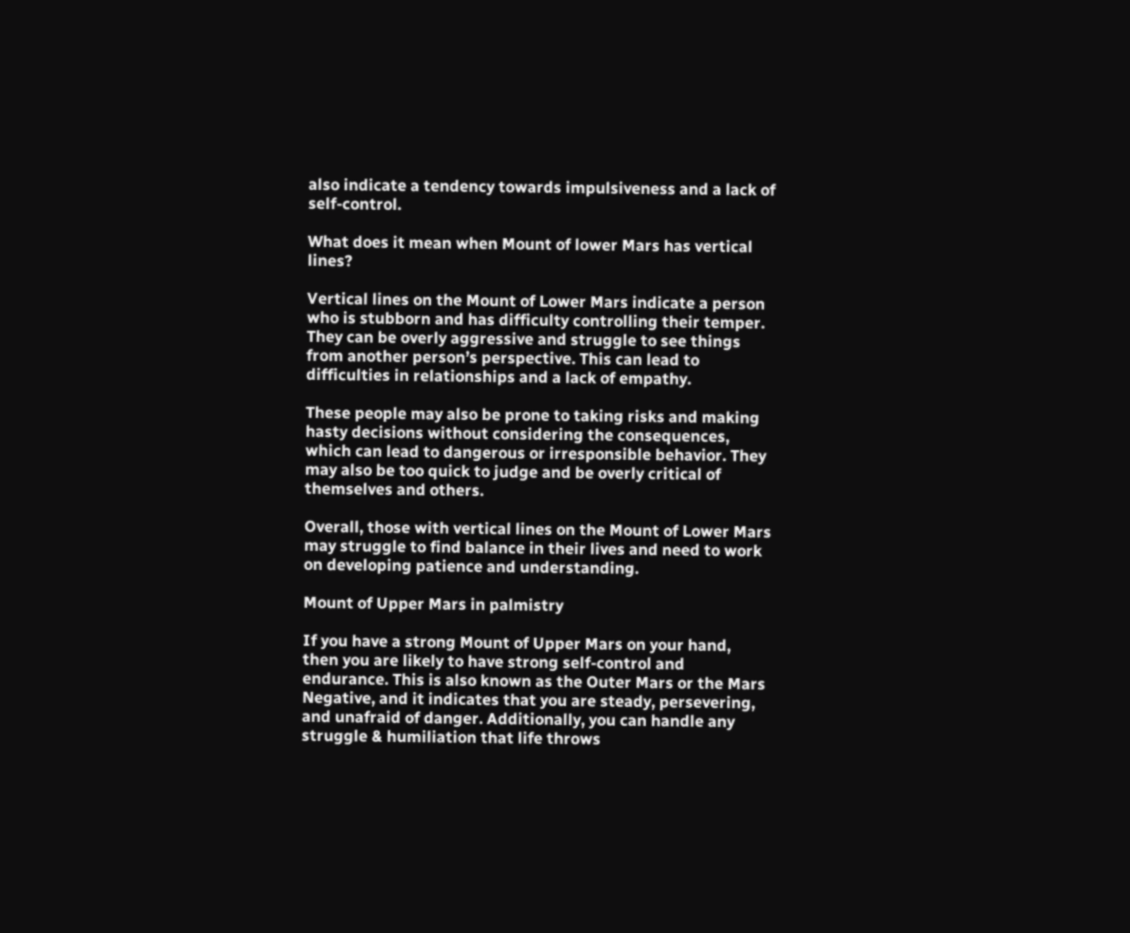also indicate a tendency towards impulsiveness and a lack of self-control.

What does it mean when Mount of lower Mars has vertical lines?

Vertical lines on the Mount of Lower Mars indicate a person who is stubborn and has difficulty controlling their temper. They can be overly aggressive and struggle to see things from another person’s perspective. This can lead to difficulties in relationships and a lack of empathy.

These people may also be prone to taking risks and making hasty decisions without considering the consequences, which can lead to dangerous or irresponsible behavior. They may also be too quick to judge and be overly critical of themselves and others.

Overall, those with vertical lines on the Mount of Lower Mars may struggle to find balance in their lives and need to work on developing patience and understanding.

Mount of Upper Mars in palmistry

If you have a strong Mount of Upper Mars on your hand, then you are likely to have strong self-control and endurance. This is also known as the Outer Mars or the Mars Negative, and it indicates that you are steady, persevering, and unafraid of danger. Additionally, you can handle any struggle & humiliation that life throws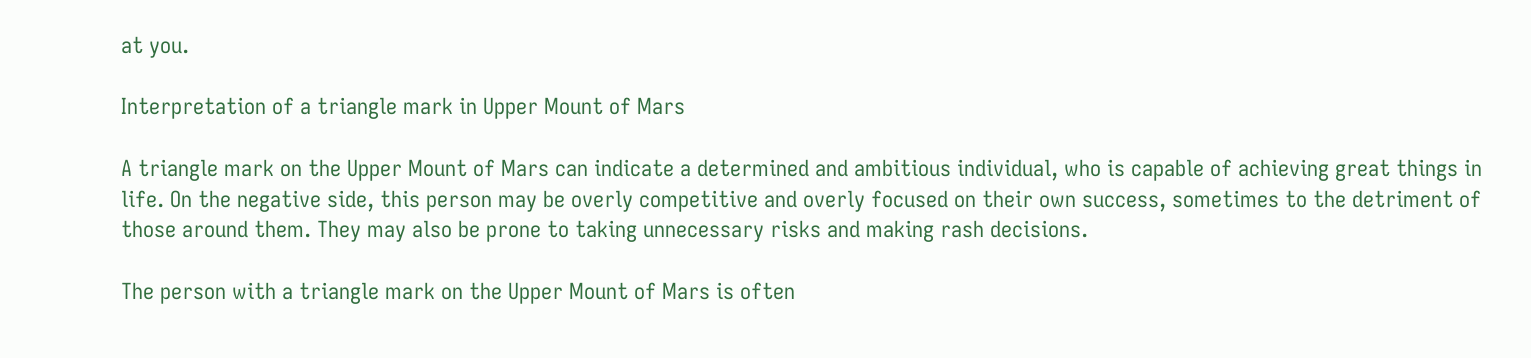at you.

Interpretation of a triangle mark in Upper Mount of Mars

A triangle mark on the Upper Mount of Mars can indicate a determined and ambitious individual, who is capable of achieving great things in life. On the negative side, this person may be overly competitive and overly focused on their own success, sometimes to the detriment of those around them. They may also be prone to taking unnecessary risks and making rash decisions.

The person with a triangle mark on the Upper Mount of Mars is often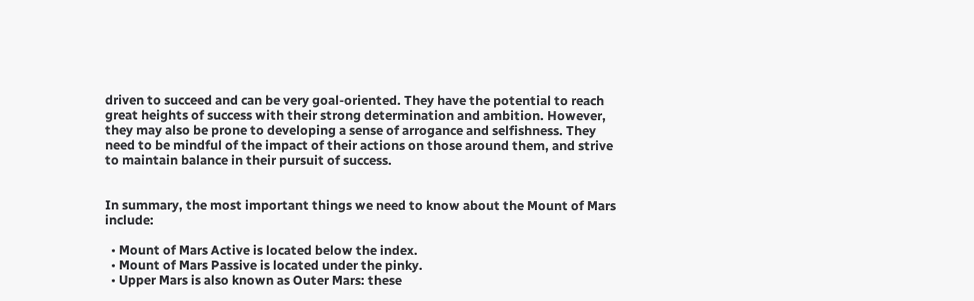driven to succeed and can be very goal-oriented. They have the potential to reach great heights of success with their strong determination and ambition. However, they may also be prone to developing a sense of arrogance and selfishness. They need to be mindful of the impact of their actions on those around them, and strive to maintain balance in their pursuit of success.


In summary, the most important things we need to know about the Mount of Mars include:

  • Mount of Mars Active is located below the index.
  • Mount of Mars Passive is located under the pinky.
  • Upper Mars is also known as Outer Mars: these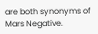are both synonyms of Mars Negative.